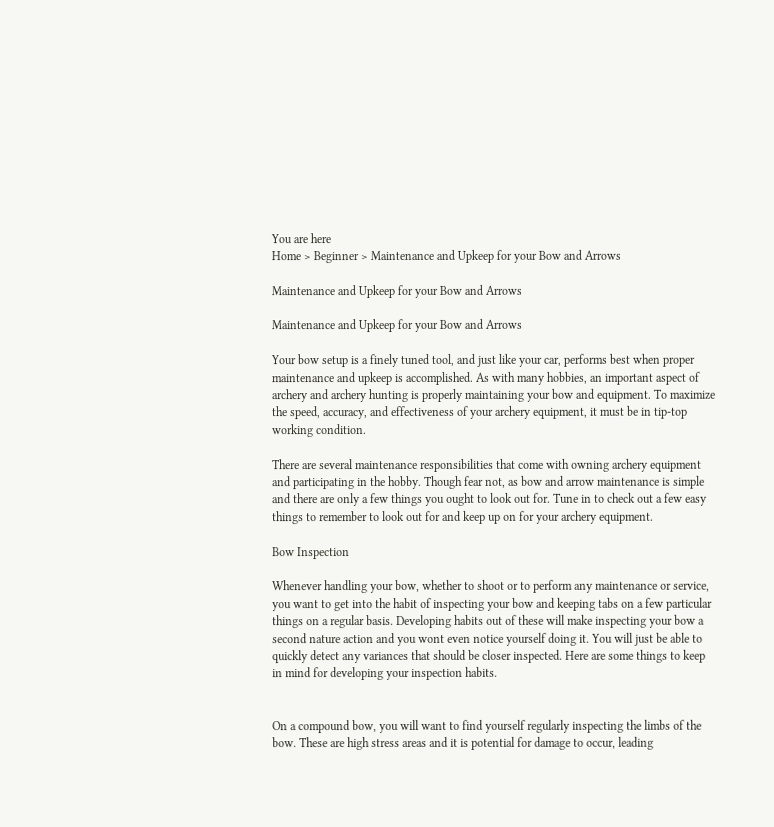You are here
Home > Beginner > Maintenance and Upkeep for your Bow and Arrows

Maintenance and Upkeep for your Bow and Arrows

Maintenance and Upkeep for your Bow and Arrows

Your bow setup is a finely tuned tool, and just like your car, performs best when proper maintenance and upkeep is accomplished. As with many hobbies, an important aspect of archery and archery hunting is properly maintaining your bow and equipment. To maximize the speed, accuracy, and effectiveness of your archery equipment, it must be in tip-top working condition.

There are several maintenance responsibilities that come with owning archery equipment and participating in the hobby. Though fear not, as bow and arrow maintenance is simple and there are only a few things you ought to look out for. Tune in to check out a few easy things to remember to look out for and keep up on for your archery equipment.

Bow Inspection

Whenever handling your bow, whether to shoot or to perform any maintenance or service, you want to get into the habit of inspecting your bow and keeping tabs on a few particular things on a regular basis. Developing habits out of these will make inspecting your bow a second nature action and you wont even notice yourself doing it. You will just be able to quickly detect any variances that should be closer inspected. Here are some things to keep in mind for developing your inspection habits.


On a compound bow, you will want to find yourself regularly inspecting the limbs of the bow. These are high stress areas and it is potential for damage to occur, leading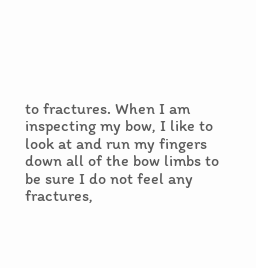to fractures. When I am inspecting my bow, I like to look at and run my fingers down all of the bow limbs to be sure I do not feel any fractures,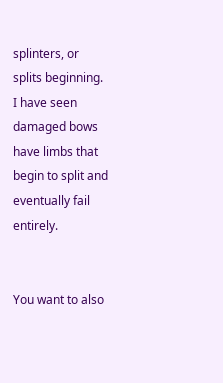splinters, or splits beginning. I have seen damaged bows have limbs that begin to split and eventually fail entirely.


You want to also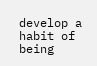develop a habit of being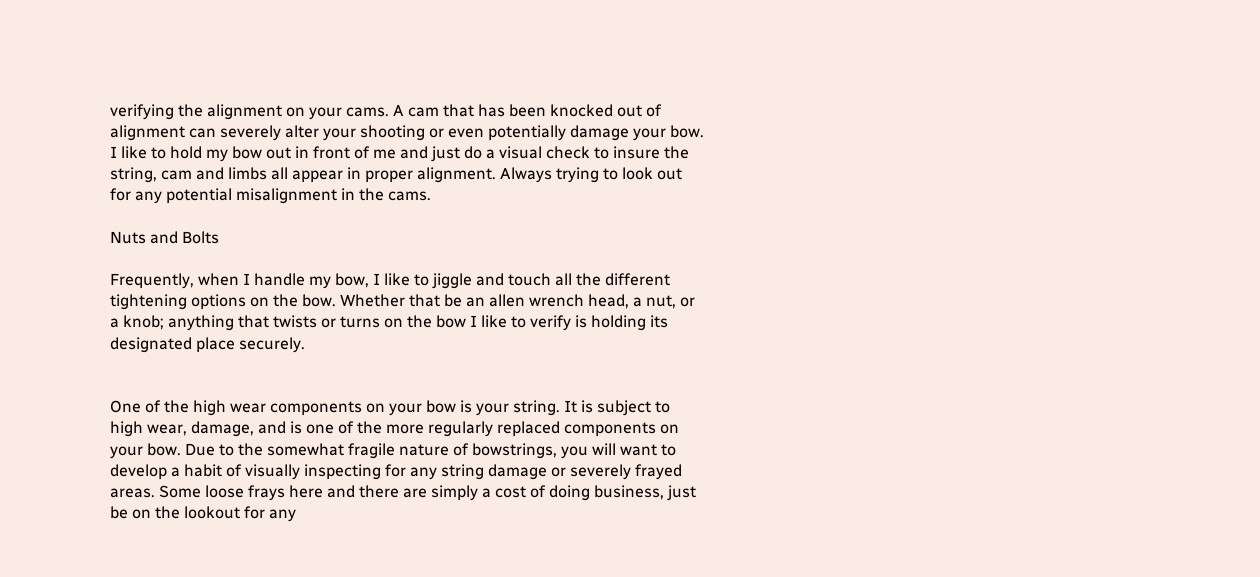verifying the alignment on your cams. A cam that has been knocked out of alignment can severely alter your shooting or even potentially damage your bow. I like to hold my bow out in front of me and just do a visual check to insure the string, cam and limbs all appear in proper alignment. Always trying to look out for any potential misalignment in the cams.

Nuts and Bolts

Frequently, when I handle my bow, I like to jiggle and touch all the different tightening options on the bow. Whether that be an allen wrench head, a nut, or a knob; anything that twists or turns on the bow I like to verify is holding its designated place securely.


One of the high wear components on your bow is your string. It is subject to high wear, damage, and is one of the more regularly replaced components on your bow. Due to the somewhat fragile nature of bowstrings, you will want to develop a habit of visually inspecting for any string damage or severely frayed areas. Some loose frays here and there are simply a cost of doing business, just be on the lookout for any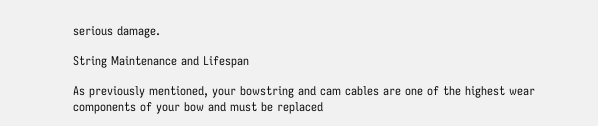serious damage.

String Maintenance and Lifespan

As previously mentioned, your bowstring and cam cables are one of the highest wear components of your bow and must be replaced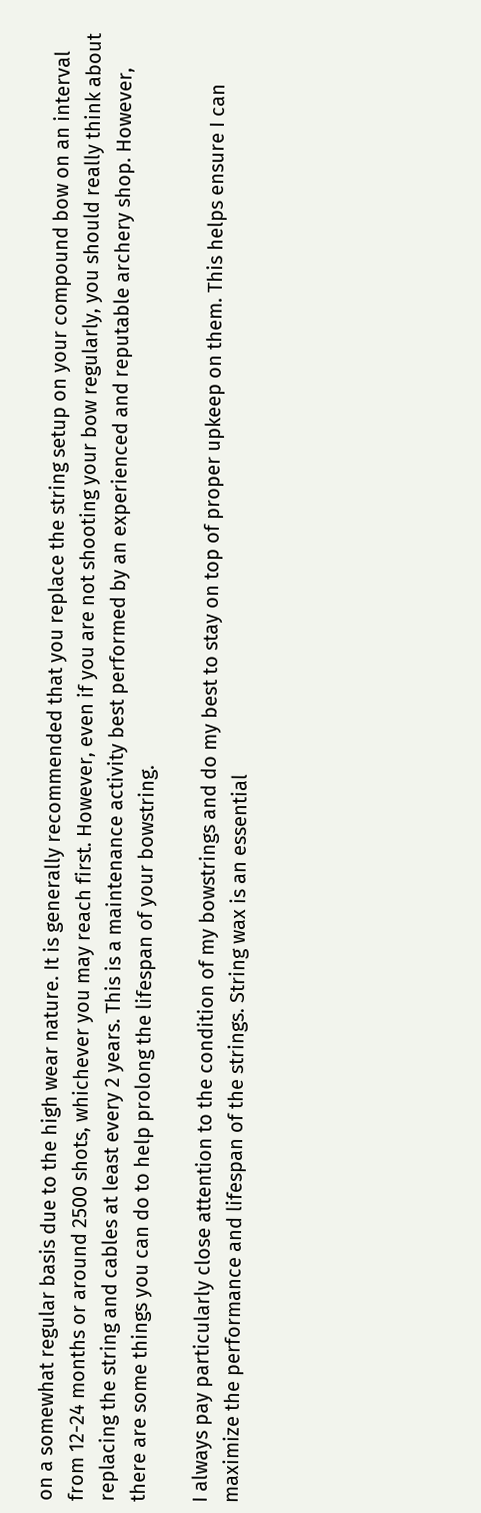on a somewhat regular basis due to the high wear nature. It is generally recommended that you replace the string setup on your compound bow on an interval from 12-24 months or around 2500 shots, whichever you may reach first. However, even if you are not shooting your bow regularly, you should really think about replacing the string and cables at least every 2 years. This is a maintenance activity best performed by an experienced and reputable archery shop. However, there are some things you can do to help prolong the lifespan of your bowstring.

I always pay particularly close attention to the condition of my bowstrings and do my best to stay on top of proper upkeep on them. This helps ensure I can maximize the performance and lifespan of the strings. String wax is an essential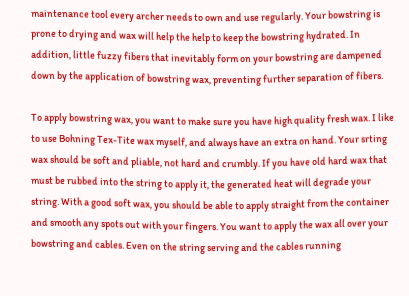maintenance tool every archer needs to own and use regularly. Your bowstring is prone to drying and wax will help the help to keep the bowstring hydrated. In addition, little fuzzy fibers that inevitably form on your bowstring are dampened down by the application of bowstring wax, preventing further separation of fibers.

To apply bowstring wax, you want to make sure you have high quality fresh wax. I like to use Bohning Tex-Tite wax myself, and always have an extra on hand. Your srting wax should be soft and pliable, not hard and crumbly. If you have old hard wax that must be rubbed into the string to apply it, the generated heat will degrade your string. With a good soft wax, you should be able to apply straight from the container and smooth any spots out with your fingers. You want to apply the wax all over your bowstring and cables. Even on the string serving and the cables running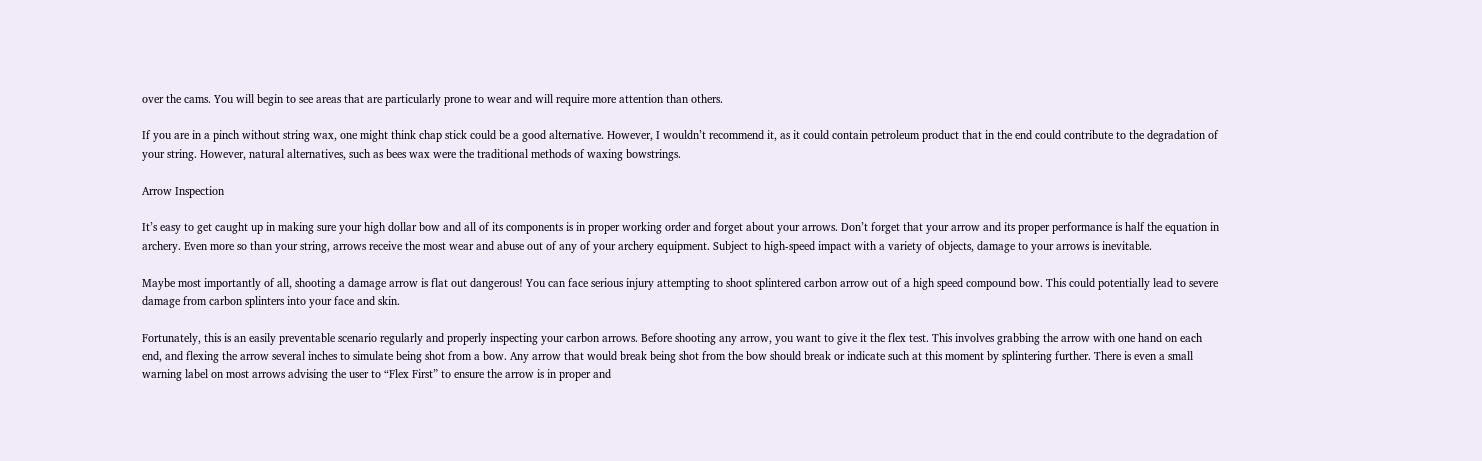over the cams. You will begin to see areas that are particularly prone to wear and will require more attention than others.

If you are in a pinch without string wax, one might think chap stick could be a good alternative. However, I wouldn’t recommend it, as it could contain petroleum product that in the end could contribute to the degradation of your string. However, natural alternatives, such as bees wax were the traditional methods of waxing bowstrings.

Arrow Inspection

It’s easy to get caught up in making sure your high dollar bow and all of its components is in proper working order and forget about your arrows. Don’t forget that your arrow and its proper performance is half the equation in archery. Even more so than your string, arrows receive the most wear and abuse out of any of your archery equipment. Subject to high-speed impact with a variety of objects, damage to your arrows is inevitable.

Maybe most importantly of all, shooting a damage arrow is flat out dangerous! You can face serious injury attempting to shoot splintered carbon arrow out of a high speed compound bow. This could potentially lead to severe damage from carbon splinters into your face and skin.

Fortunately, this is an easily preventable scenario regularly and properly inspecting your carbon arrows. Before shooting any arrow, you want to give it the flex test. This involves grabbing the arrow with one hand on each end, and flexing the arrow several inches to simulate being shot from a bow. Any arrow that would break being shot from the bow should break or indicate such at this moment by splintering further. There is even a small warning label on most arrows advising the user to “Flex First” to ensure the arrow is in proper and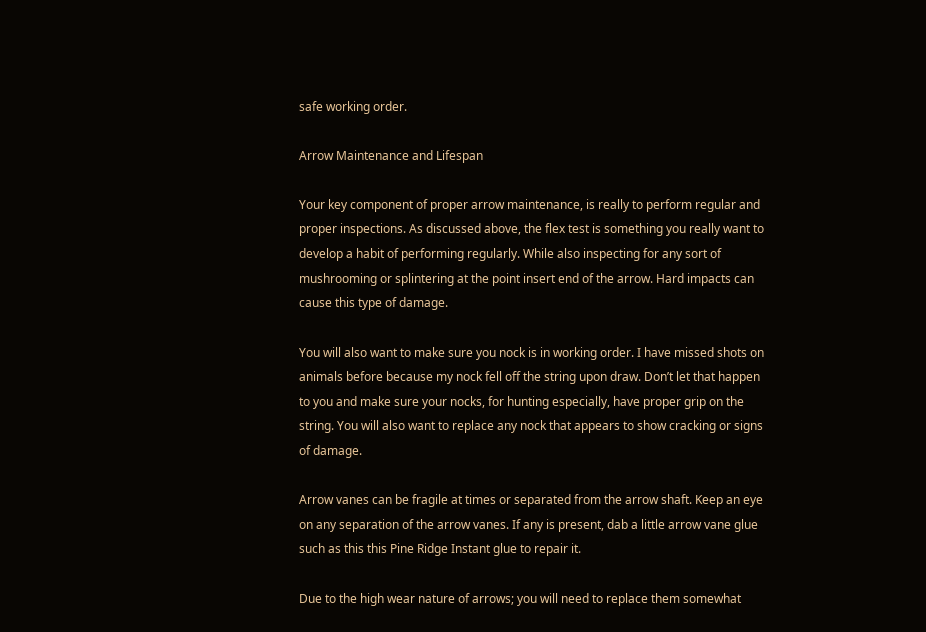safe working order.

Arrow Maintenance and Lifespan

Your key component of proper arrow maintenance, is really to perform regular and proper inspections. As discussed above, the flex test is something you really want to develop a habit of performing regularly. While also inspecting for any sort of mushrooming or splintering at the point insert end of the arrow. Hard impacts can cause this type of damage.

You will also want to make sure you nock is in working order. I have missed shots on animals before because my nock fell off the string upon draw. Don’t let that happen to you and make sure your nocks, for hunting especially, have proper grip on the string. You will also want to replace any nock that appears to show cracking or signs of damage.

Arrow vanes can be fragile at times or separated from the arrow shaft. Keep an eye on any separation of the arrow vanes. If any is present, dab a little arrow vane glue such as this this Pine Ridge Instant glue to repair it.

Due to the high wear nature of arrows; you will need to replace them somewhat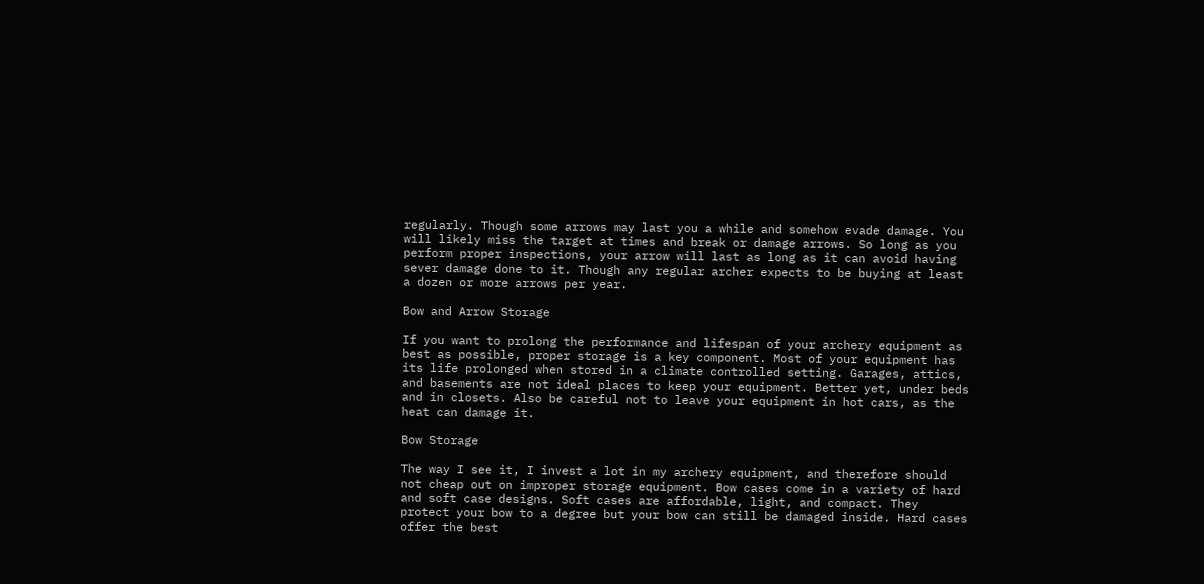regularly. Though some arrows may last you a while and somehow evade damage. You will likely miss the target at times and break or damage arrows. So long as you perform proper inspections, your arrow will last as long as it can avoid having sever damage done to it. Though any regular archer expects to be buying at least a dozen or more arrows per year.

Bow and Arrow Storage

If you want to prolong the performance and lifespan of your archery equipment as best as possible, proper storage is a key component. Most of your equipment has its life prolonged when stored in a climate controlled setting. Garages, attics, and basements are not ideal places to keep your equipment. Better yet, under beds and in closets. Also be careful not to leave your equipment in hot cars, as the heat can damage it.

Bow Storage

The way I see it, I invest a lot in my archery equipment, and therefore should not cheap out on improper storage equipment. Bow cases come in a variety of hard and soft case designs. Soft cases are affordable, light, and compact. They protect your bow to a degree but your bow can still be damaged inside. Hard cases offer the best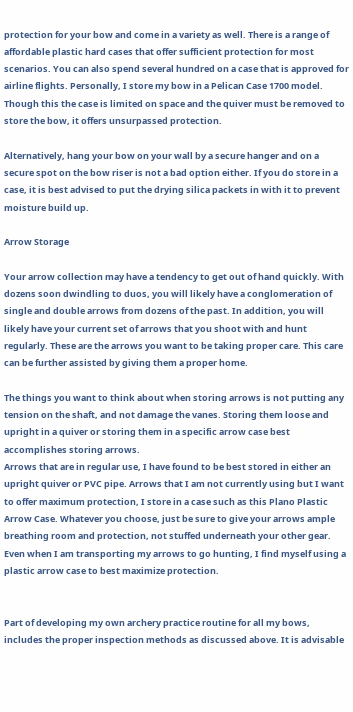protection for your bow and come in a variety as well. There is a range of affordable plastic hard cases that offer sufficient protection for most scenarios. You can also spend several hundred on a case that is approved for airline flights. Personally, I store my bow in a Pelican Case 1700 model. Though this the case is limited on space and the quiver must be removed to store the bow, it offers unsurpassed protection.

Alternatively, hang your bow on your wall by a secure hanger and on a secure spot on the bow riser is not a bad option either. If you do store in a case, it is best advised to put the drying silica packets in with it to prevent moisture build up.

Arrow Storage

Your arrow collection may have a tendency to get out of hand quickly. With dozens soon dwindling to duos, you will likely have a conglomeration of single and double arrows from dozens of the past. In addition, you will likely have your current set of arrows that you shoot with and hunt regularly. These are the arrows you want to be taking proper care. This care can be further assisted by giving them a proper home.

The things you want to think about when storing arrows is not putting any tension on the shaft, and not damage the vanes. Storing them loose and upright in a quiver or storing them in a specific arrow case best accomplishes storing arrows.
Arrows that are in regular use, I have found to be best stored in either an upright quiver or PVC pipe. Arrows that I am not currently using but I want to offer maximum protection, I store in a case such as this Plano Plastic Arrow Case. Whatever you choose, just be sure to give your arrows ample breathing room and protection, not stuffed underneath your other gear. Even when I am transporting my arrows to go hunting, I find myself using a plastic arrow case to best maximize protection.


Part of developing my own archery practice routine for all my bows, includes the proper inspection methods as discussed above. It is advisable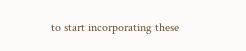to start incorporating these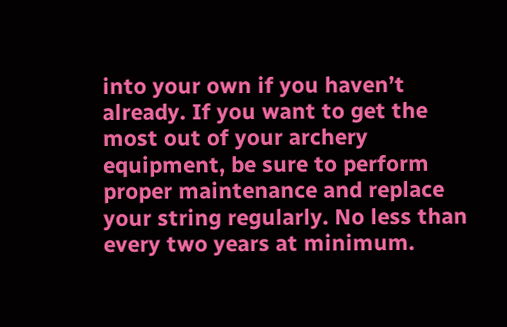into your own if you haven’t already. If you want to get the most out of your archery equipment, be sure to perform proper maintenance and replace your string regularly. No less than every two years at minimum.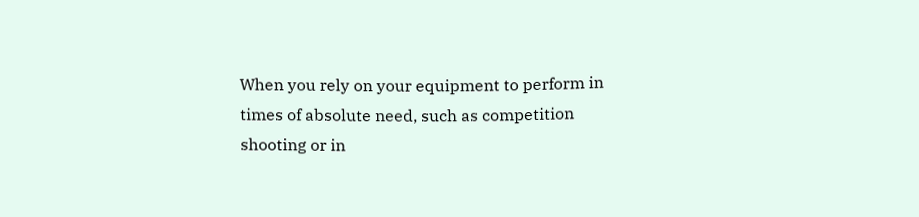When you rely on your equipment to perform in times of absolute need, such as competition shooting or in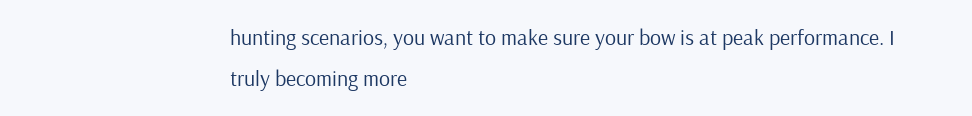hunting scenarios, you want to make sure your bow is at peak performance. I truly becoming more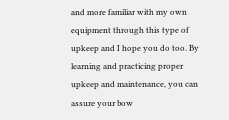and more familiar with my own equipment through this type of upkeep and I hope you do too. By learning and practicing proper upkeep and maintenance, you can assure your bow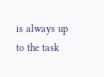is always up to the task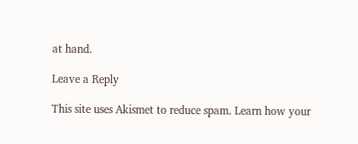at hand.

Leave a Reply

This site uses Akismet to reduce spam. Learn how your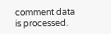comment data is processed.